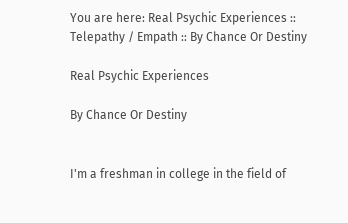You are here: Real Psychic Experiences :: Telepathy / Empath :: By Chance Or Destiny

Real Psychic Experiences

By Chance Or Destiny


I'm a freshman in college in the field of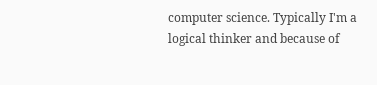computer science. Typically I'm a logical thinker and because of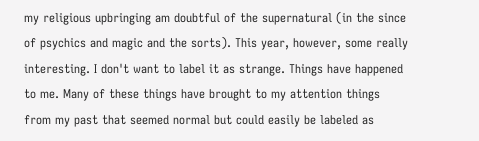my religious upbringing am doubtful of the supernatural (in the since of psychics and magic and the sorts). This year, however, some really interesting. I don't want to label it as strange. Things have happened to me. Many of these things have brought to my attention things from my past that seemed normal but could easily be labeled as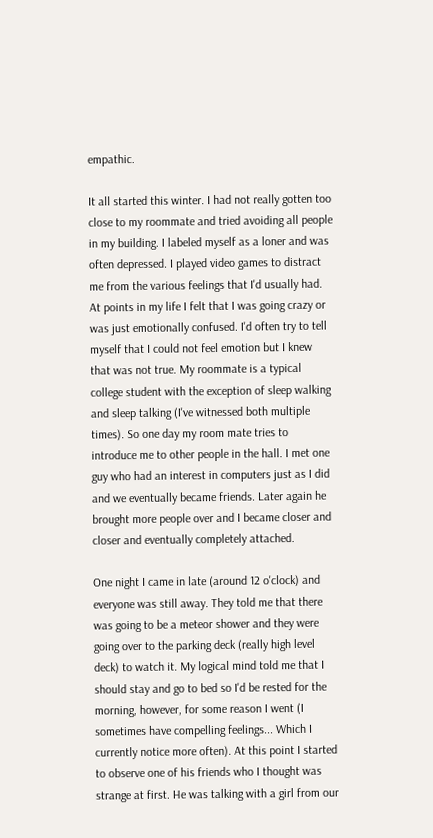empathic.

It all started this winter. I had not really gotten too close to my roommate and tried avoiding all people in my building. I labeled myself as a loner and was often depressed. I played video games to distract me from the various feelings that I'd usually had. At points in my life I felt that I was going crazy or was just emotionally confused. I'd often try to tell myself that I could not feel emotion but I knew that was not true. My roommate is a typical college student with the exception of sleep walking and sleep talking (I've witnessed both multiple times). So one day my room mate tries to introduce me to other people in the hall. I met one guy who had an interest in computers just as I did and we eventually became friends. Later again he brought more people over and I became closer and closer and eventually completely attached.

One night I came in late (around 12 o'clock) and everyone was still away. They told me that there was going to be a meteor shower and they were going over to the parking deck (really high level deck) to watch it. My logical mind told me that I should stay and go to bed so I'd be rested for the morning, however, for some reason I went (I sometimes have compelling feelings... Which I currently notice more often). At this point I started to observe one of his friends who I thought was strange at first. He was talking with a girl from our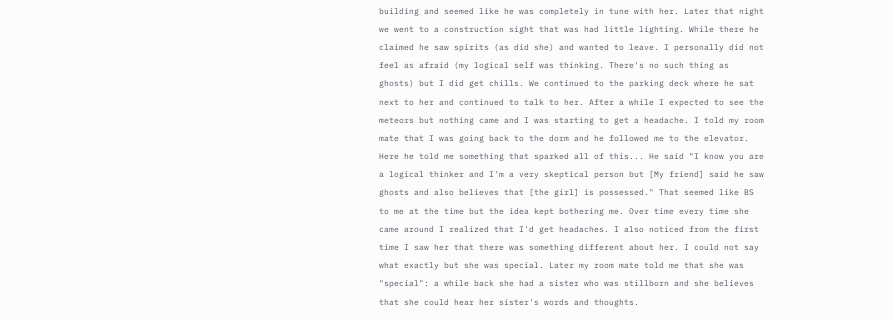building and seemed like he was completely in tune with her. Later that night we went to a construction sight that was had little lighting. While there he claimed he saw spirits (as did she) and wanted to leave. I personally did not feel as afraid (my logical self was thinking. There's no such thing as ghosts) but I did get chills. We continued to the parking deck where he sat next to her and continued to talk to her. After a while I expected to see the meteors but nothing came and I was starting to get a headache. I told my room mate that I was going back to the dorm and he followed me to the elevator. Here he told me something that sparked all of this... He said "I know you are a logical thinker and I'm a very skeptical person but [My friend] said he saw ghosts and also believes that [the girl] is possessed." That seemed like BS to me at the time but the idea kept bothering me. Over time every time she came around I realized that I'd get headaches. I also noticed from the first time I saw her that there was something different about her. I could not say what exactly but she was special. Later my room mate told me that she was "special": a while back she had a sister who was stillborn and she believes that she could hear her sister's words and thoughts.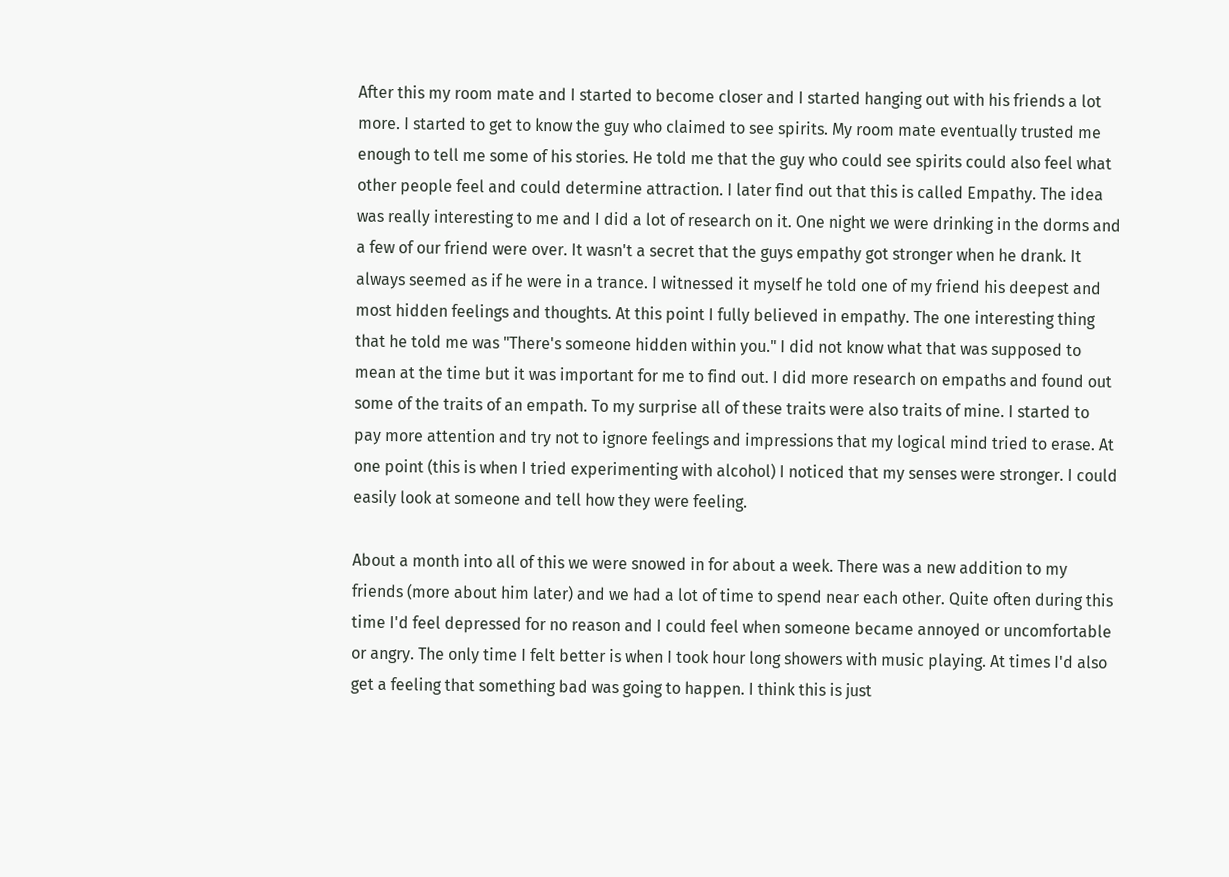After this my room mate and I started to become closer and I started hanging out with his friends a lot more. I started to get to know the guy who claimed to see spirits. My room mate eventually trusted me enough to tell me some of his stories. He told me that the guy who could see spirits could also feel what other people feel and could determine attraction. I later find out that this is called Empathy. The idea was really interesting to me and I did a lot of research on it. One night we were drinking in the dorms and a few of our friend were over. It wasn't a secret that the guys empathy got stronger when he drank. It always seemed as if he were in a trance. I witnessed it myself he told one of my friend his deepest and most hidden feelings and thoughts. At this point I fully believed in empathy. The one interesting thing that he told me was "There's someone hidden within you." I did not know what that was supposed to mean at the time but it was important for me to find out. I did more research on empaths and found out some of the traits of an empath. To my surprise all of these traits were also traits of mine. I started to pay more attention and try not to ignore feelings and impressions that my logical mind tried to erase. At one point (this is when I tried experimenting with alcohol) I noticed that my senses were stronger. I could easily look at someone and tell how they were feeling.

About a month into all of this we were snowed in for about a week. There was a new addition to my friends (more about him later) and we had a lot of time to spend near each other. Quite often during this time I'd feel depressed for no reason and I could feel when someone became annoyed or uncomfortable or angry. The only time I felt better is when I took hour long showers with music playing. At times I'd also get a feeling that something bad was going to happen. I think this is just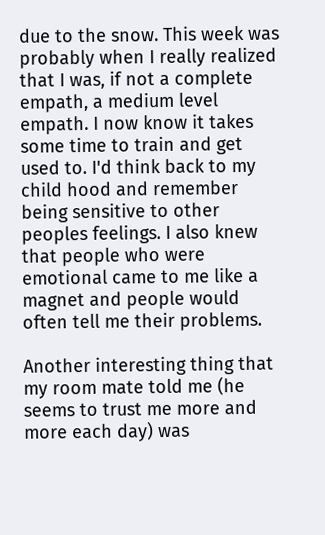due to the snow. This week was probably when I really realized that I was, if not a complete empath, a medium level empath. I now know it takes some time to train and get used to. I'd think back to my child hood and remember being sensitive to other peoples feelings. I also knew that people who were emotional came to me like a magnet and people would often tell me their problems.

Another interesting thing that my room mate told me (he seems to trust me more and more each day) was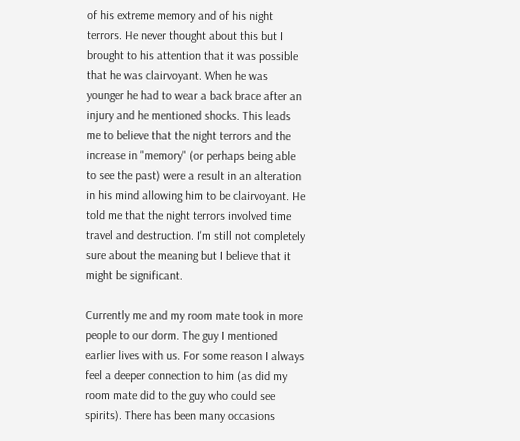of his extreme memory and of his night terrors. He never thought about this but I brought to his attention that it was possible that he was clairvoyant. When he was younger he had to wear a back brace after an injury and he mentioned shocks. This leads me to believe that the night terrors and the increase in "memory" (or perhaps being able to see the past) were a result in an alteration in his mind allowing him to be clairvoyant. He told me that the night terrors involved time travel and destruction. I'm still not completely sure about the meaning but I believe that it might be significant.

Currently me and my room mate took in more people to our dorm. The guy I mentioned earlier lives with us. For some reason I always feel a deeper connection to him (as did my room mate did to the guy who could see spirits). There has been many occasions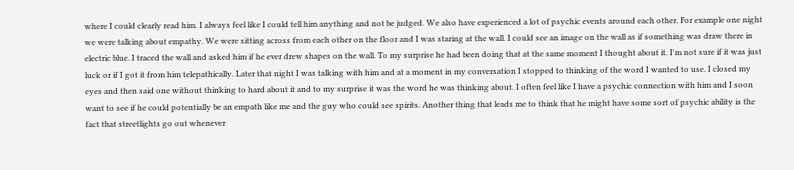where I could clearly read him. I always feel like I could tell him anything and not be judged. We also have experienced a lot of psychic events around each other. For example one night we were talking about empathy. We were sitting across from each other on the floor and I was staring at the wall. I could see an image on the wall as if something was draw there in electric blue. I traced the wall and asked him if he ever drew shapes on the wall. To my surprise he had been doing that at the same moment I thought about it. I'm not sure if it was just luck or if I got it from him telepathically. Later that night I was talking with him and at a moment in my conversation I stopped to thinking of the word I wanted to use. I closed my eyes and then said one without thinking to hard about it and to my surprise it was the word he was thinking about. I often feel like I have a psychic connection with him and I soon want to see if he could potentially be an empath like me and the guy who could see spirits. Another thing that leads me to think that he might have some sort of psychic ability is the fact that streetlights go out whenever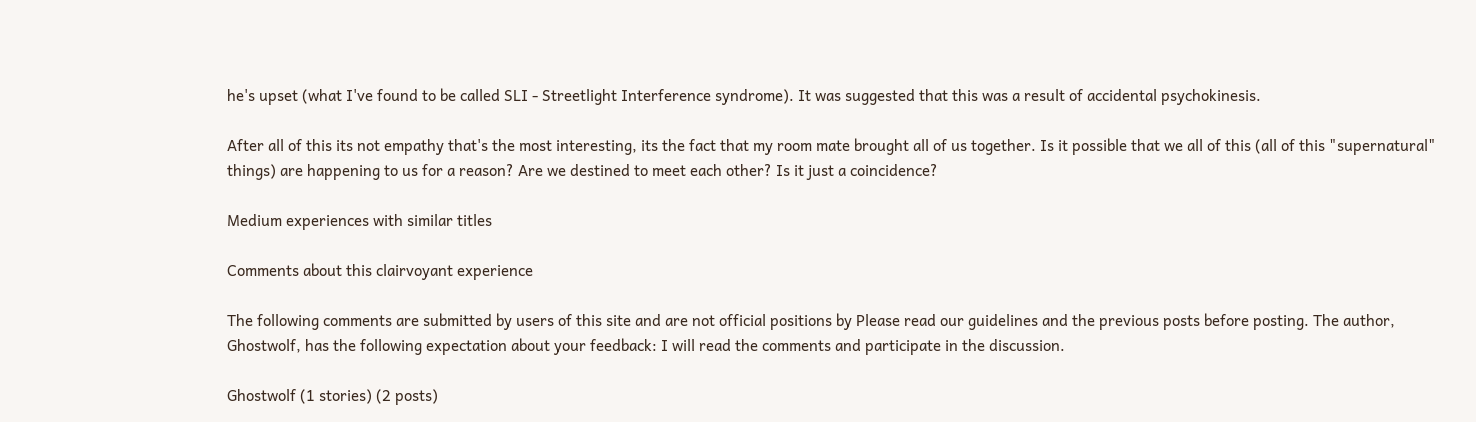he's upset (what I've found to be called SLI - Streetlight Interference syndrome). It was suggested that this was a result of accidental psychokinesis.

After all of this its not empathy that's the most interesting, its the fact that my room mate brought all of us together. Is it possible that we all of this (all of this "supernatural" things) are happening to us for a reason? Are we destined to meet each other? Is it just a coincidence?

Medium experiences with similar titles

Comments about this clairvoyant experience

The following comments are submitted by users of this site and are not official positions by Please read our guidelines and the previous posts before posting. The author, Ghostwolf, has the following expectation about your feedback: I will read the comments and participate in the discussion.

Ghostwolf (1 stories) (2 posts)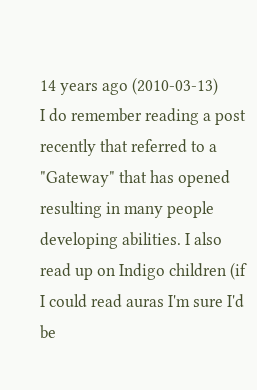14 years ago (2010-03-13)
I do remember reading a post recently that referred to a "Gateway" that has opened resulting in many people developing abilities. I also read up on Indigo children (if I could read auras I'm sure I'd be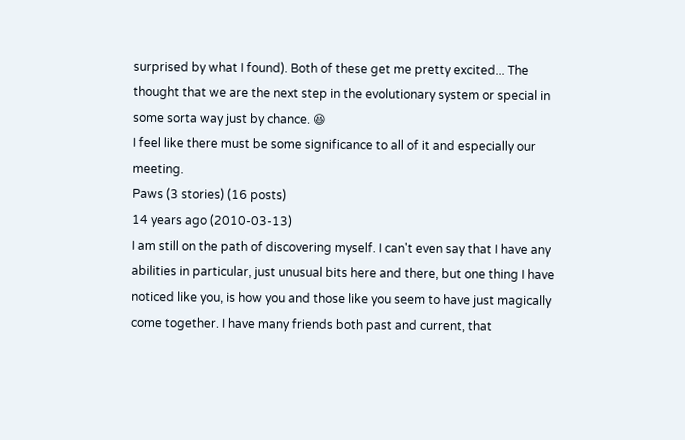surprised by what I found). Both of these get me pretty excited... The thought that we are the next step in the evolutionary system or special in some sorta way just by chance. 😆
I feel like there must be some significance to all of it and especially our meeting.
Paws (3 stories) (16 posts)
14 years ago (2010-03-13)
I am still on the path of discovering myself. I can't even say that I have any abilities in particular, just unusual bits here and there, but one thing I have noticed like you, is how you and those like you seem to have just magically come together. I have many friends both past and current, that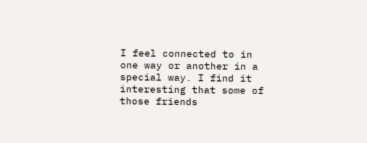I feel connected to in one way or another in a special way. I find it interesting that some of those friends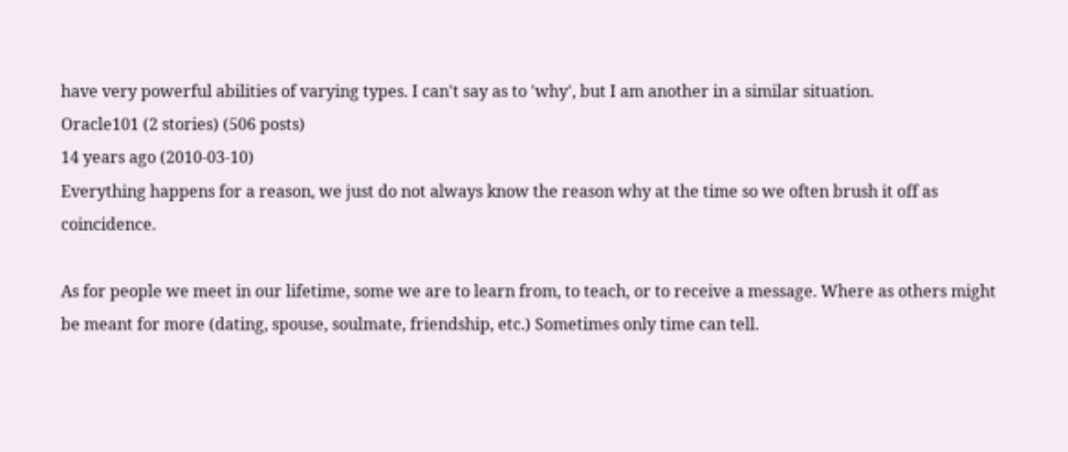have very powerful abilities of varying types. I can't say as to 'why', but I am another in a similar situation.
Oracle101 (2 stories) (506 posts)
14 years ago (2010-03-10)
Everything happens for a reason, we just do not always know the reason why at the time so we often brush it off as coincidence.

As for people we meet in our lifetime, some we are to learn from, to teach, or to receive a message. Where as others might be meant for more (dating, spouse, soulmate, friendship, etc.) Sometimes only time can tell.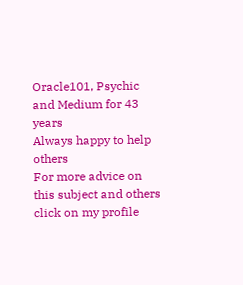Oracle101, Psychic and Medium for 43 years
Always happy to help others
For more advice on this subject and others click on my profile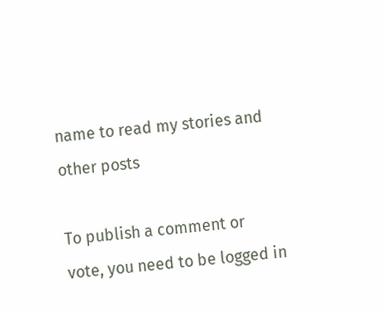name to read my stories and other posts

To publish a comment or vote, you need to be logged in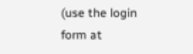(use the login form at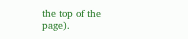the top of the page).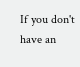If you don't have an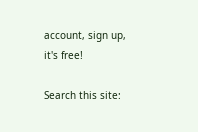account, sign up, it's free!

Search this site: